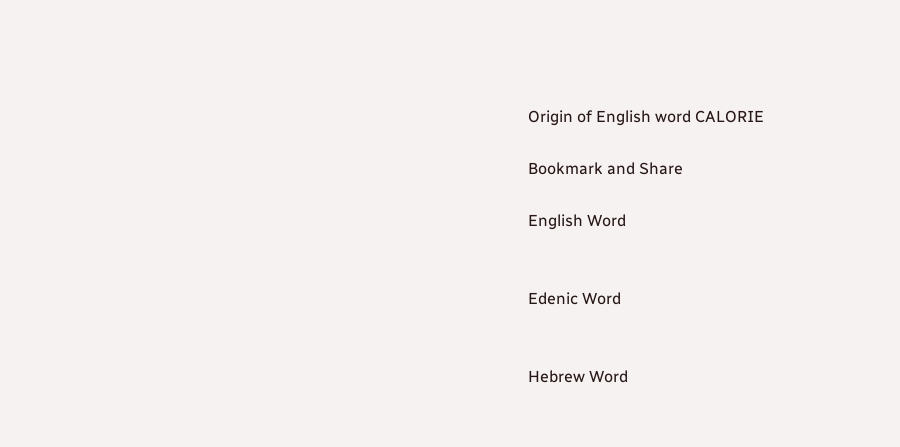Origin of English word CALORIE

Bookmark and Share

English Word


Edenic Word


Hebrew Word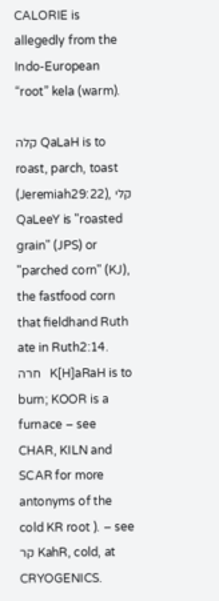CALORIE is allegedly from the Indo-European “root” kela (warm).

קלה QaLaH is to roast, parch, toast (Jeremiah29:22), קלי QaLeeY is "roasted grain" (JPS) or "parched corn" (KJ), the fastfood corn that fieldhand Ruth ate in Ruth2:14.  חרה   K[H]aRaH is to burn; KOOR is a furnace – see CHAR, KILN and SCAR for more antonyms of the cold KR root ). – see   קר KahR, cold, at CRYOGENICS.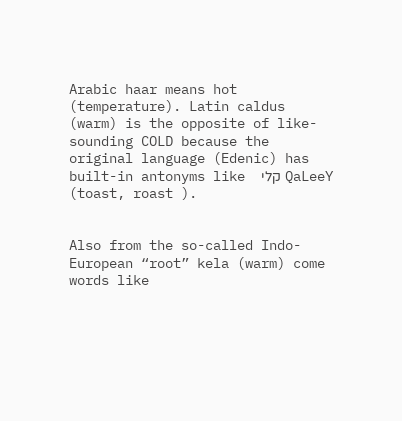Arabic haar means hot (temperature). Latin caldus (warm) is the opposite of like-sounding COLD because the original language (Edenic) has built-in antonyms like  קלי QaLeeY (toast, roast ).


Also from the so-called Indo-European “root” kela (warm) come words like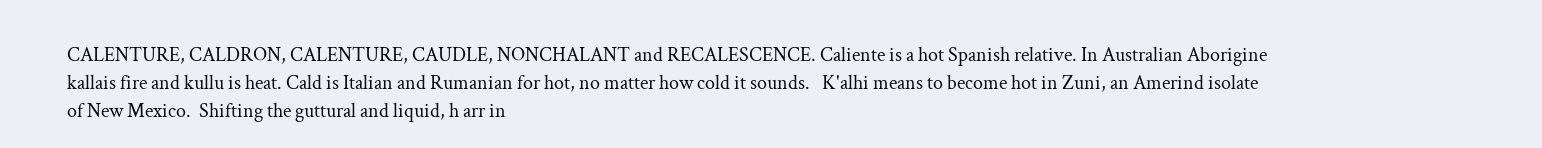CALENTURE, CALDRON, CALENTURE, CAUDLE, NONCHALANT and RECALESCENCE. Caliente is a hot Spanish relative. In Australian Aborigine kallais fire and kullu is heat. Cald is Italian and Rumanian for hot, no matter how cold it sounds.   K'alhi means to become hot in Zuni, an Amerind isolate of New Mexico.  Shifting the guttural and liquid, h arr in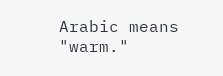Arabic means "warm."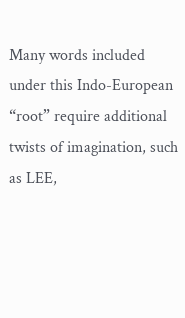Many words included under this Indo-European “root” require additional twists of imagination, such as LEE,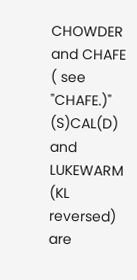CHOWDER and CHAFE ( see "CHAFE.)"   (S)CAL(D) and LUKEWARM  (KL reversed) are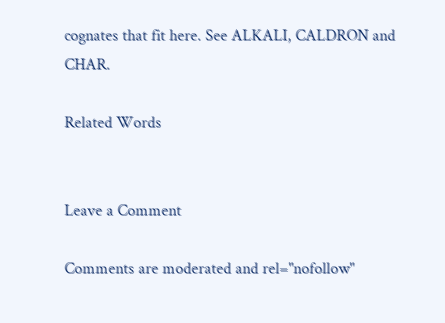cognates that fit here. See ALKALI, CALDRON and CHAR.

Related Words


Leave a Comment

Comments are moderated and rel="nofollow"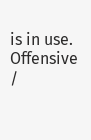is in use. Offensive /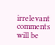irrelevant comments will be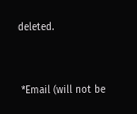deleted.


 *Email (will not be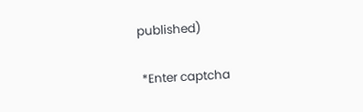published)

 *Enter captcha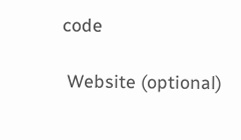code

 Website (optional)